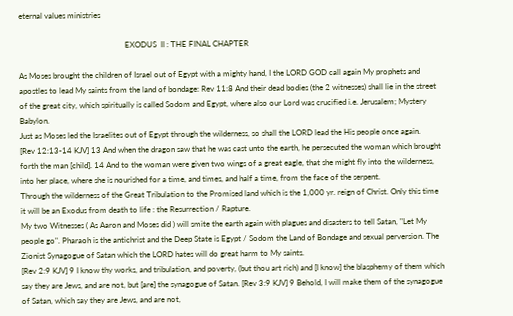eternal values ministries

                                                     EXODUS  II : THE FINAL CHAPTER

As Moses brought the children of Israel out of Egypt with a mighty hand, I the LORD GOD call again My prophets and apostles to lead My saints from the land of bondage: Rev 11:8 And their dead bodies (the 2 witnesses) shall lie in the street of the great city, which spiritually is called Sodom and Egypt, where also our Lord was crucified i.e. Jerusalem; Mystery Babylon.
Just as Moses led the Israelites out of Egypt through the wilderness, so shall the LORD lead the His people once again.
[Rev 12:13-14 KJV] 13 And when the dragon saw that he was cast unto the earth, he persecuted the woman which brought forth the man [child]. 14 And to the woman were given two wings of a great eagle, that she might fly into the wilderness, into her place, where she is nourished for a time, and times, and half a time, from the face of the serpent.
Through the wilderness of the Great Tribulation to the Promised land which is the 1,000 yr. reign of Christ. Only this time it will be an Exodus from death to life : the Resurrection / Rapture.
My two Witnesses ( As Aaron and Moses did ) will smite the earth again with plagues and disasters to tell Satan, "Let My people go". Pharaoh is the antichrist and the Deep State is Egypt / Sodom the Land of Bondage and sexual perversion. The Zionist Synagogue of Satan which the LORD hates will do great harm to My saints.
[Rev 2:9 KJV] 9 I know thy works, and tribulation, and poverty, (but thou art rich) and [I know] the blasphemy of them which say they are Jews, and are not, but [are] the synagogue of Satan. [Rev 3:9 KJV] 9 Behold, I will make them of the synagogue of Satan, which say they are Jews, and are not,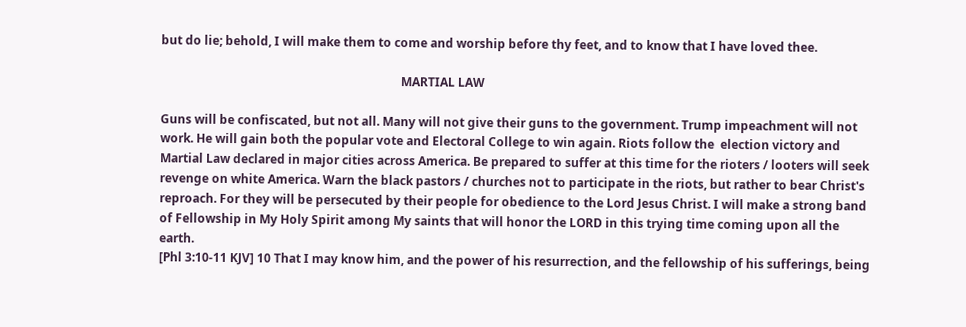but do lie; behold, I will make them to come and worship before thy feet, and to know that I have loved thee.

                                                                                MARTIAL LAW

Guns will be confiscated, but not all. Many will not give their guns to the government. Trump impeachment will not work. He will gain both the popular vote and Electoral College to win again. Riots follow the  election victory and Martial Law declared in major cities across America. Be prepared to suffer at this time for the rioters / looters will seek revenge on white America. Warn the black pastors / churches not to participate in the riots, but rather to bear Christ's reproach. For they will be persecuted by their people for obedience to the Lord Jesus Christ. I will make a strong band of Fellowship in My Holy Spirit among My saints that will honor the LORD in this trying time coming upon all the earth.
[Phl 3:10-11 KJV] 10 That I may know him, and the power of his resurrection, and the fellowship of his sufferings, being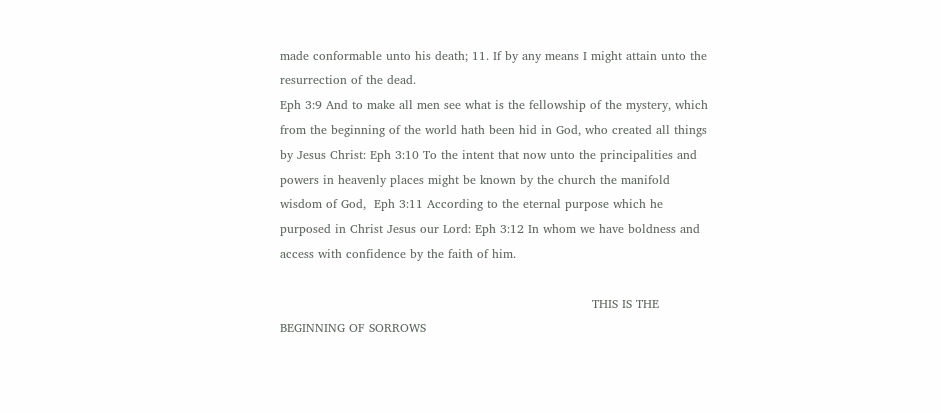made conformable unto his death; 11. If by any means I might attain unto the resurrection of the dead.
Eph 3:9 And to make all men see what is the fellowship of the mystery, which from the beginning of the world hath been hid in God, who created all things by Jesus Christ: Eph 3:10 To the intent that now unto the principalities and powers in heavenly places might be known by the church the manifold wisdom of God,  Eph 3:11 According to the eternal purpose which he purposed in Christ Jesus our Lord: Eph 3:12 In whom we have boldness and access with confidence by the faith of him.

                                                                              THIS IS THE BEGINNING OF SORROWS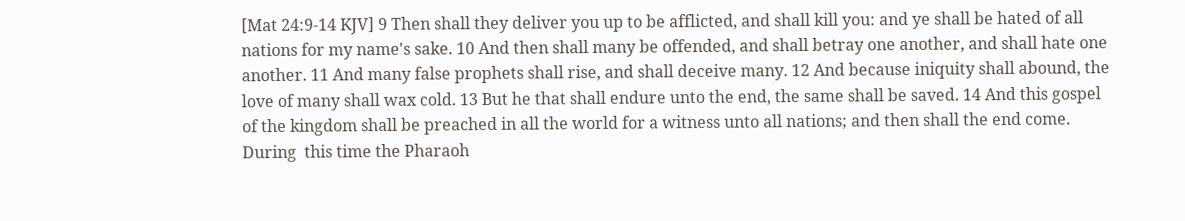[Mat 24:9-14 KJV] 9 Then shall they deliver you up to be afflicted, and shall kill you: and ye shall be hated of all nations for my name's sake. 10 And then shall many be offended, and shall betray one another, and shall hate one another. 11 And many false prophets shall rise, and shall deceive many. 12 And because iniquity shall abound, the love of many shall wax cold. 13 But he that shall endure unto the end, the same shall be saved. 14 And this gospel of the kingdom shall be preached in all the world for a witness unto all nations; and then shall the end come.
During  this time the Pharaoh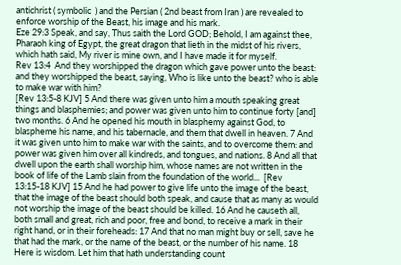antichrist ( symbolic  ) and the Persian ( 2nd beast from Iran ) are revealed to enforce worship of the Beast, his image and his mark.
Eze 29:3 Speak, and say, Thus saith the Lord GOD; Behold, I am against thee, Pharaoh king of Egypt, the great dragon that lieth in the midst of his rivers, which hath said, My river is mine own, and I have made it for myself.
Rev 13:4  And they worshipped the dragon which gave power unto the beast: and they worshipped the beast, saying, Who is like unto the beast? who is able to make war with him?
[Rev 13:5-8 KJV] 5 And there was given unto him a mouth speaking great things and blasphemies; and power was given unto him to continue forty [and] two months. 6 And he opened his mouth in blasphemy against God, to blaspheme his name, and his tabernacle, and them that dwell in heaven. 7 And it was given unto him to make war with the saints, and to overcome them: and power was given him over all kindreds, and tongues, and nations. 8 And all that dwell upon the earth shall worship him, whose names are not written in the book of life of the Lamb slain from the foundation of the world...  [Rev 13:15-18 KJV] 15 And he had power to give life unto the image of the beast, that the image of the beast should both speak, and cause that as many as would not worship the image of the beast should be killed. 16 And he causeth all, both small and great, rich and poor, free and bond, to receive a mark in their right hand, or in their foreheads: 17 And that no man might buy or sell, save he that had the mark, or the name of the beast, or the number of his name. 18 Here is wisdom. Let him that hath understanding count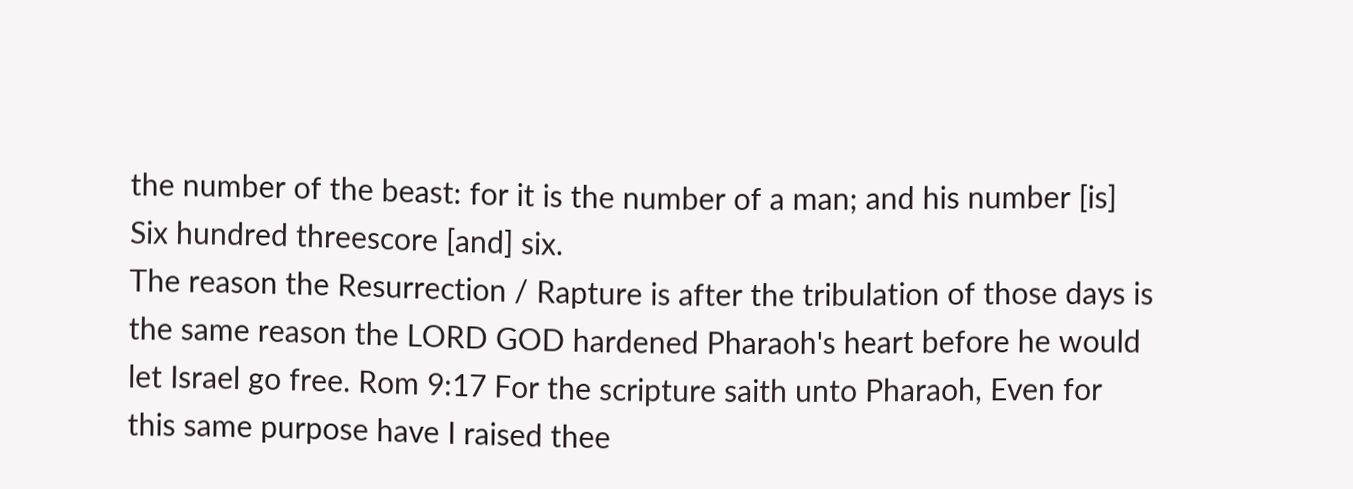the number of the beast: for it is the number of a man; and his number [is] Six hundred threescore [and] six.
The reason the Resurrection / Rapture is after the tribulation of those days is the same reason the LORD GOD hardened Pharaoh's heart before he would let Israel go free. Rom 9:17 For the scripture saith unto Pharaoh, Even for this same purpose have I raised thee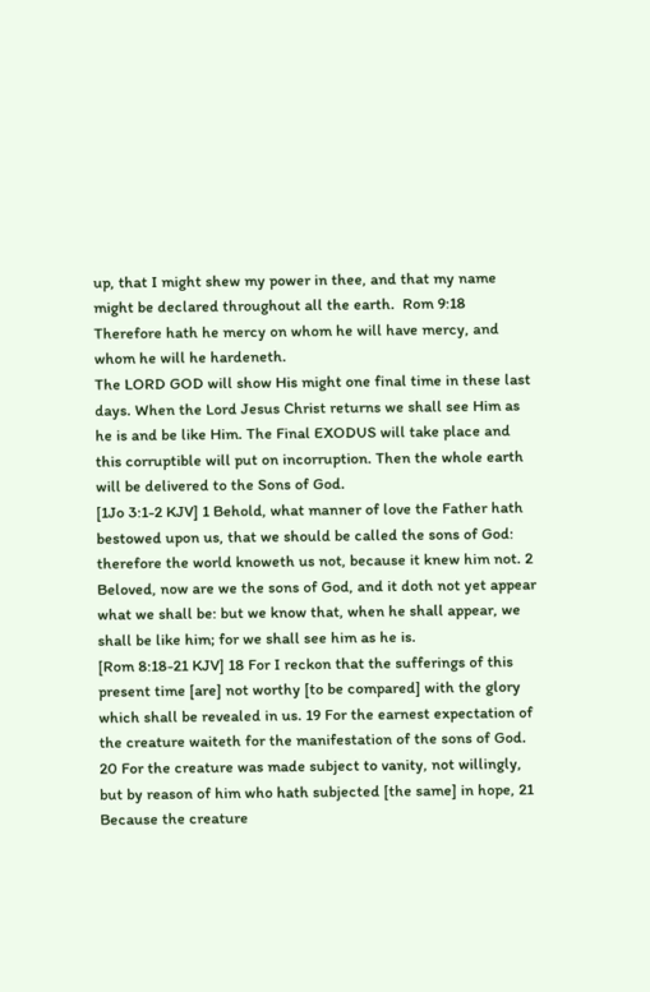up, that I might shew my power in thee, and that my name might be declared throughout all the earth.  Rom 9:18 Therefore hath he mercy on whom he will have mercy, and whom he will he hardeneth.
The LORD GOD will show His might one final time in these last days. When the Lord Jesus Christ returns we shall see Him as he is and be like Him. The Final EXODUS will take place and this corruptible will put on incorruption. Then the whole earth will be delivered to the Sons of God.
[1Jo 3:1-2 KJV] 1 Behold, what manner of love the Father hath bestowed upon us, that we should be called the sons of God: therefore the world knoweth us not, because it knew him not. 2 Beloved, now are we the sons of God, and it doth not yet appear what we shall be: but we know that, when he shall appear, we shall be like him; for we shall see him as he is.
[Rom 8:18-21 KJV] 18 For I reckon that the sufferings of this present time [are] not worthy [to be compared] with the glory which shall be revealed in us. 19 For the earnest expectation of the creature waiteth for the manifestation of the sons of God. 20 For the creature was made subject to vanity, not willingly, but by reason of him who hath subjected [the same] in hope, 21 Because the creature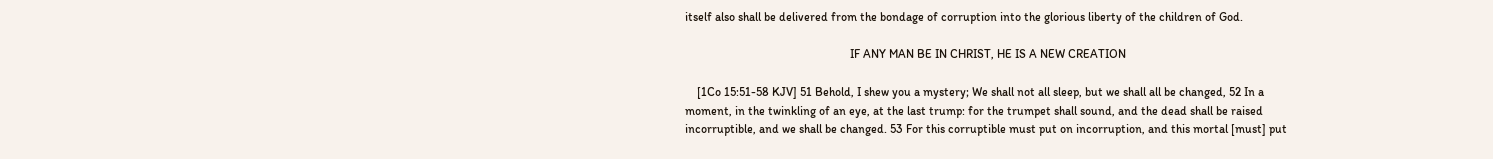itself also shall be delivered from the bondage of corruption into the glorious liberty of the children of God.

                                                       IF ANY MAN BE IN CHRIST, HE IS A NEW CREATION

    [1Co 15:51-58 KJV] 51 Behold, I shew you a mystery; We shall not all sleep, but we shall all be changed, 52 In a moment, in the twinkling of an eye, at the last trump: for the trumpet shall sound, and the dead shall be raised incorruptible, and we shall be changed. 53 For this corruptible must put on incorruption, and this mortal [must] put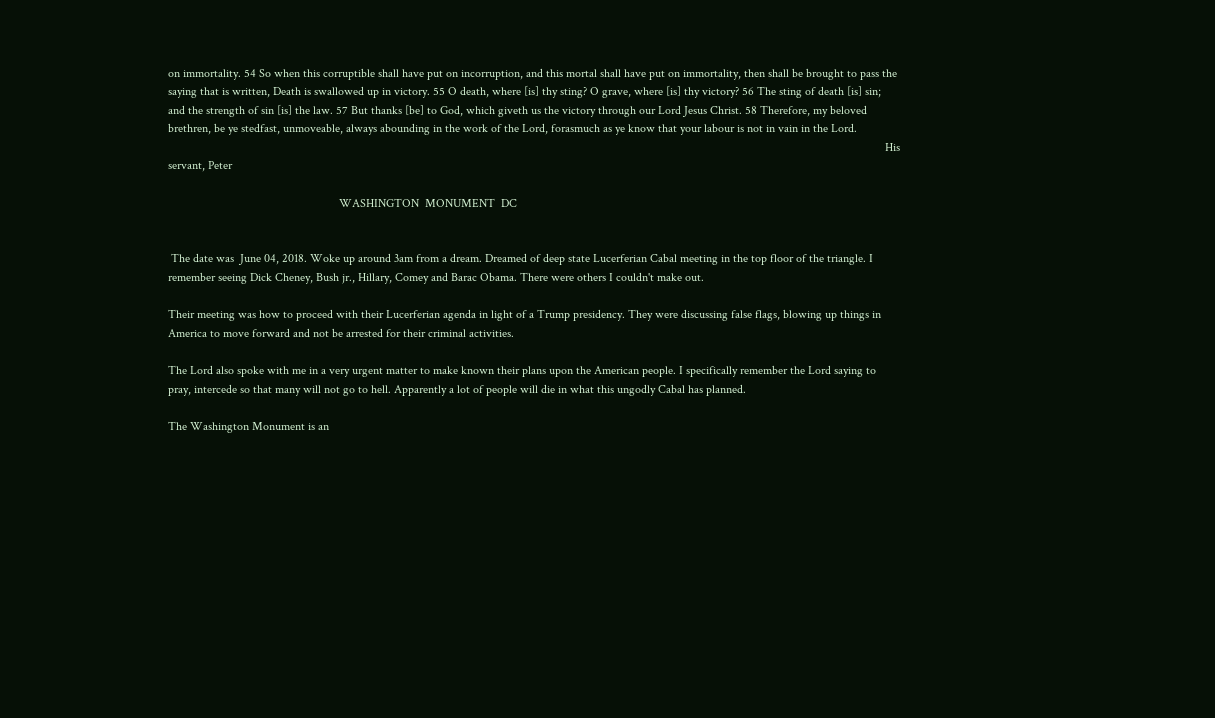on immortality. 54 So when this corruptible shall have put on incorruption, and this mortal shall have put on immortality, then shall be brought to pass the saying that is written, Death is swallowed up in victory. 55 O death, where [is] thy sting? O grave, where [is] thy victory? 56 The sting of death [is] sin; and the strength of sin [is] the law. 57 But thanks [be] to God, which giveth us the victory through our Lord Jesus Christ. 58 Therefore, my beloved brethren, be ye stedfast, unmoveable, always abounding in the work of the Lord, forasmuch as ye know that your labour is not in vain in the Lord.
                                                                                                                                                                                                                                               His servant, Peter

                                                         WASHINGTON  MONUMENT  DC


 The date was  June 04, 2018. Woke up around 3am from a dream. Dreamed of deep state Lucerferian Cabal meeting in the top floor of the triangle. I remember seeing Dick Cheney, Bush jr., Hillary, Comey and Barac Obama. There were others I couldn't make out.

Their meeting was how to proceed with their Lucerferian agenda in light of a Trump presidency. They were discussing false flags, blowing up things in America to move forward and not be arrested for their criminal activities.

The Lord also spoke with me in a very urgent matter to make known their plans upon the American people. I specifically remember the Lord saying to pray, intercede so that many will not go to hell. Apparently a lot of people will die in what this ungodly Cabal has planned.

The Washington Monument is an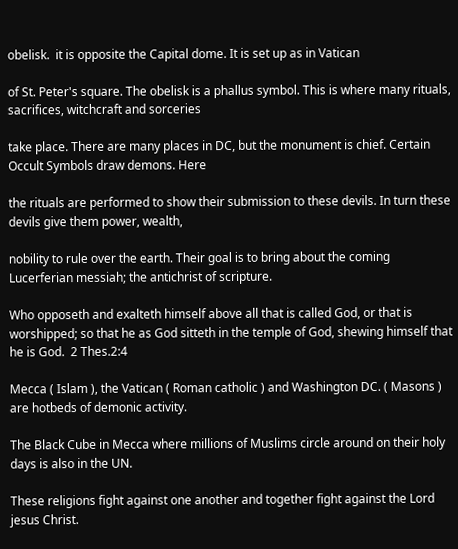obelisk.  it is opposite the Capital dome. It is set up as in Vatican

of St. Peter's square. The obelisk is a phallus symbol. This is where many rituals, sacrifices, witchcraft and sorceries

take place. There are many places in DC, but the monument is chief. Certain Occult Symbols draw demons. Here

the rituals are performed to show their submission to these devils. In turn these devils give them power, wealth,

nobility to rule over the earth. Their goal is to bring about the coming Lucerferian messiah; the antichrist of scripture.

Who opposeth and exalteth himself above all that is called God, or that is worshipped; so that he as God sitteth in the temple of God, shewing himself that he is God.  2 Thes.2:4

Mecca ( Islam ), the Vatican ( Roman catholic ) and Washington DC. ( Masons ) are hotbeds of demonic activity.

The Black Cube in Mecca where millions of Muslims circle around on their holy days is also in the UN.

These religions fight against one another and together fight against the Lord jesus Christ.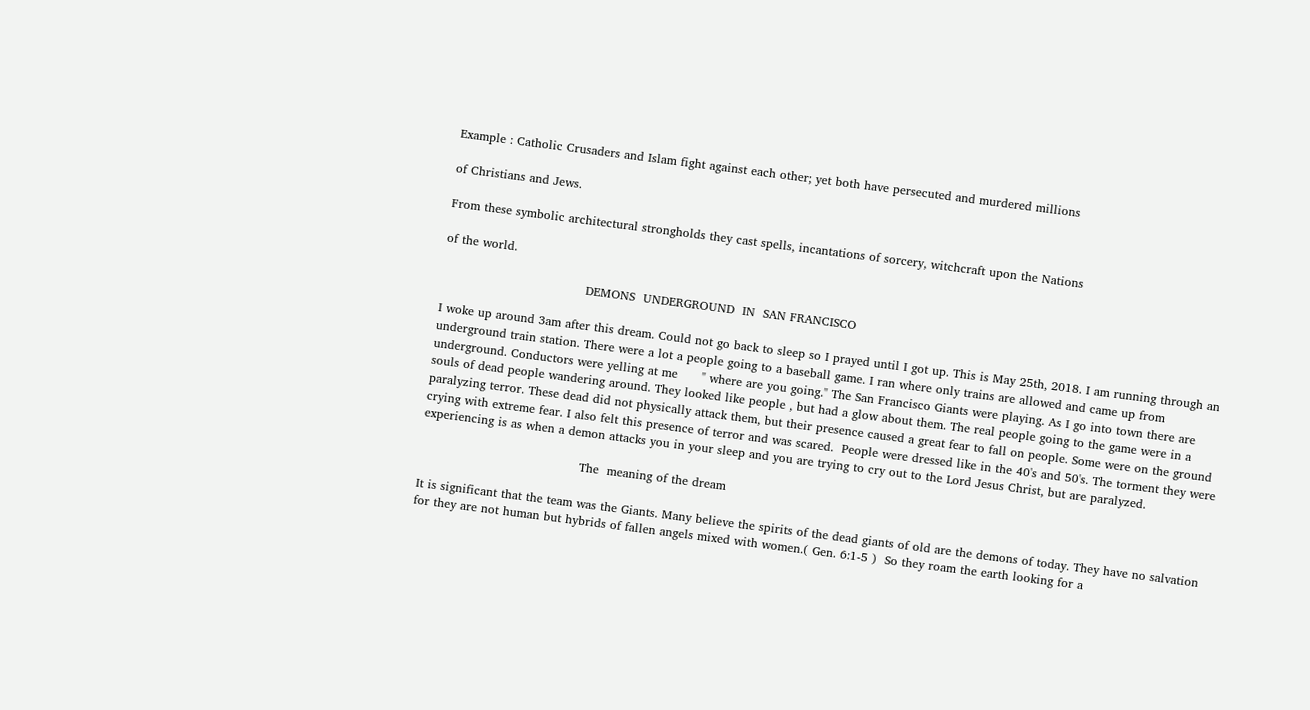Example : Catholic Crusaders and Islam fight against each other; yet both have persecuted and murdered millions

of Christians and Jews.

From these symbolic architectural strongholds they cast spells, incantations of sorcery, witchcraft upon the Nations

of the world.

                                    DEMONS  UNDERGROUND  IN  SAN FRANCISCO

I woke up around 3am after this dream. Could not go back to sleep so I prayed until I got up. This is May 25th, 2018. I am running through an underground train station. There were a lot a people going to a baseball game. I ran where only trains are allowed and came up from underground. Conductors were yelling at me      " where are you going." The San Francisco Giants were playing. As I go into town there are souls of dead people wandering around. They looked like people , but had a glow about them. The real people going to the game were in a paralyzing terror. These dead did not physically attack them, but their presence caused a great fear to fall on people. Some were on the ground crying with extreme fear. I also felt this presence of terror and was scared.  People were dressed like in the 40's and 50's. The torment they were experiencing is as when a demon attacks you in your sleep and you are trying to cry out to the Lord Jesus Christ, but are paralyzed.

                                        The  meaning of the dream

It is significant that the team was the Giants. Many believe the spirits of the dead giants of old are the demons of today. They have no salvation for they are not human but hybrids of fallen angels mixed with women.( Gen. 6:1-5 )  So they roam the earth looking for a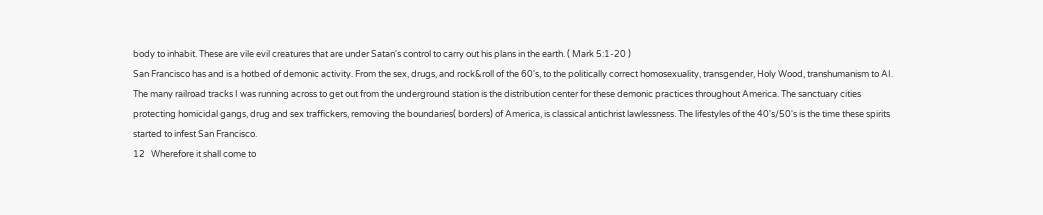body to inhabit. These are vile evil creatures that are under Satan's control to carry out his plans in the earth. ( Mark 5:1-20 )
San Francisco has and is a hotbed of demonic activity. From the sex, drugs, and rock&roll of the 60's, to the politically correct homosexuality, transgender, Holy Wood, transhumanism to AI. The many railroad tracks I was running across to get out from the underground station is the distribution center for these demonic practices throughout America. The sanctuary cities protecting homicidal gangs, drug and sex traffickers, removing the boundaries( borders) of America, is classical antichrist lawlessness. The lifestyles of the 40's/50's is the time these spirits started to infest San Francisco.
12   Wherefore it shall come to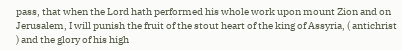pass, that when the Lord hath performed his whole work upon mount Zion and on Jerusalem, I will punish the fruit of the stout heart of the king of Assyria, ( antichrist ) and the glory of his high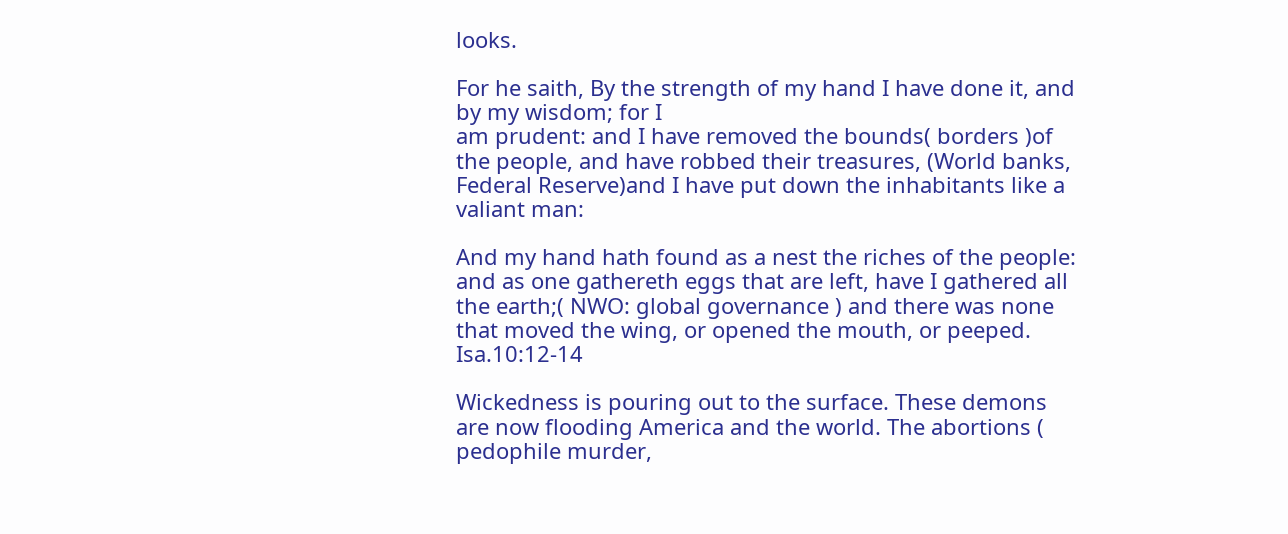looks.

For he saith, By the strength of my hand I have done it, and by my wisdom; for I
am prudent: and I have removed the bounds( borders )of the people, and have robbed their treasures, (World banks, Federal Reserve)and I have put down the inhabitants like a valiant man:

And my hand hath found as a nest the riches of the people: and as one gathereth eggs that are left, have I gathered all the earth;( NWO: global governance ) and there was none that moved the wing, or opened the mouth, or peeped.   Isa.10:12-14

Wickedness is pouring out to the surface. These demons are now flooding America and the world. The abortions ( pedophile murder,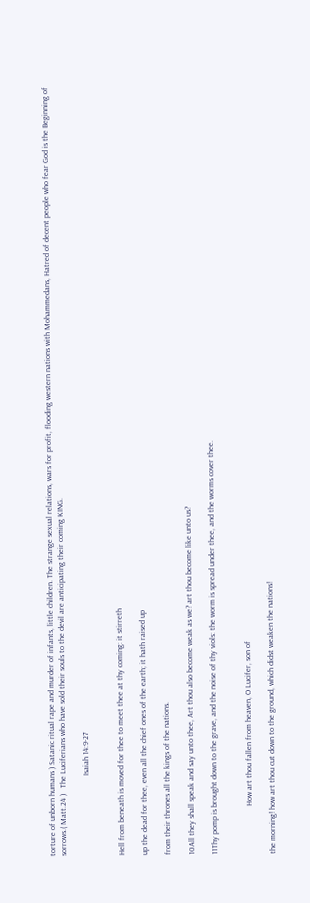torture of unborn humans ) Satanic ritual rape and murder of infants, little children. The strange sexual relations, wars for profit, flooding western nations with Mohammedans, Hatred of decent people who fear God is the Beginning of sorrows.( Matt.24 )   The Luciferians who have sold their souls to the devil are anticipating their coming KING.

                                        Isaiah 14:9-27


Hell from beneath is moved for thee to meet thee at thy coming: it stirreth

up the dead for thee, even all the chief ones of the earth; it hath raised up

from their thrones all the kings of the nations.

10All they shall speak and say unto thee, Art thou also become weak as we? art thou become like unto us?

11Thy pomp is brought down to the grave, and the noise of thy viols: the worm is spread under thee, and the worms cover thee.


                        How art thou fallen from heaven, O Lucifer, son of

the morning! how art thou cut down to the ground, which didst weaken the nations!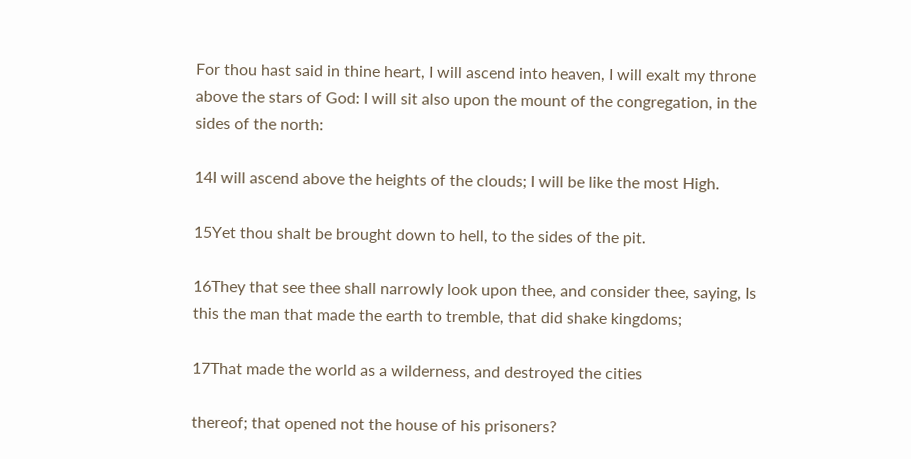For thou hast said in thine heart, I will ascend into heaven, I will exalt my throne above the stars of God: I will sit also upon the mount of the congregation, in the sides of the north:

14I will ascend above the heights of the clouds; I will be like the most High.

15Yet thou shalt be brought down to hell, to the sides of the pit.

16They that see thee shall narrowly look upon thee, and consider thee, saying, Is this the man that made the earth to tremble, that did shake kingdoms;

17That made the world as a wilderness, and destroyed the cities

thereof; that opened not the house of his prisoners?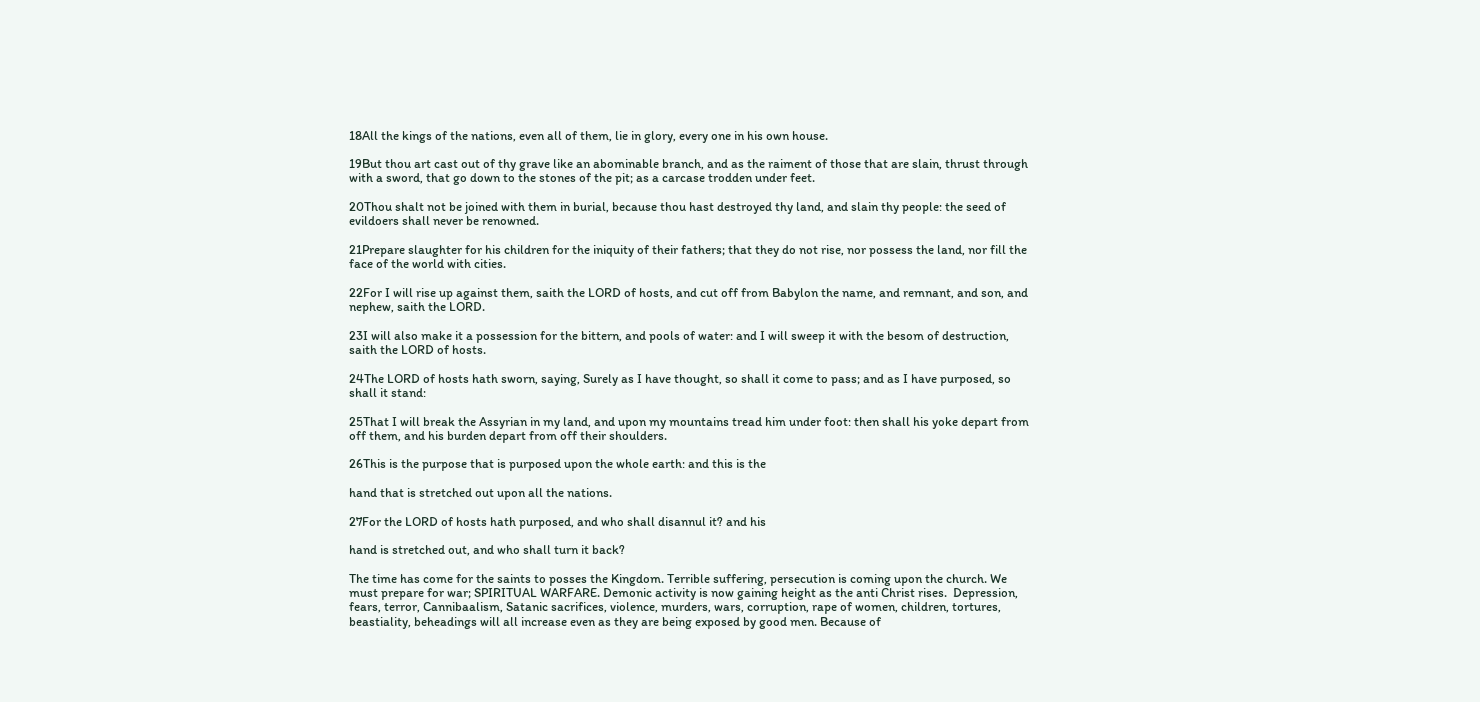18All the kings of the nations, even all of them, lie in glory, every one in his own house.

19But thou art cast out of thy grave like an abominable branch, and as the raiment of those that are slain, thrust through with a sword, that go down to the stones of the pit; as a carcase trodden under feet.

20Thou shalt not be joined with them in burial, because thou hast destroyed thy land, and slain thy people: the seed of evildoers shall never be renowned.

21Prepare slaughter for his children for the iniquity of their fathers; that they do not rise, nor possess the land, nor fill the face of the world with cities.

22For I will rise up against them, saith the LORD of hosts, and cut off from Babylon the name, and remnant, and son, and nephew, saith the LORD.

23I will also make it a possession for the bittern, and pools of water: and I will sweep it with the besom of destruction, saith the LORD of hosts.

24The LORD of hosts hath sworn, saying, Surely as I have thought, so shall it come to pass; and as I have purposed, so shall it stand:

25That I will break the Assyrian in my land, and upon my mountains tread him under foot: then shall his yoke depart from off them, and his burden depart from off their shoulders.

26This is the purpose that is purposed upon the whole earth: and this is the

hand that is stretched out upon all the nations.

27For the LORD of hosts hath purposed, and who shall disannul it? and his

hand is stretched out, and who shall turn it back?

The time has come for the saints to posses the Kingdom. Terrible suffering, persecution is coming upon the church. We must prepare for war; SPIRITUAL WARFARE. Demonic activity is now gaining height as the anti Christ rises.  Depression, fears, terror, Cannibaalism, Satanic sacrifices, violence, murders, wars, corruption, rape of women, children, tortures, beastiality, beheadings will all increase even as they are being exposed by good men. Because of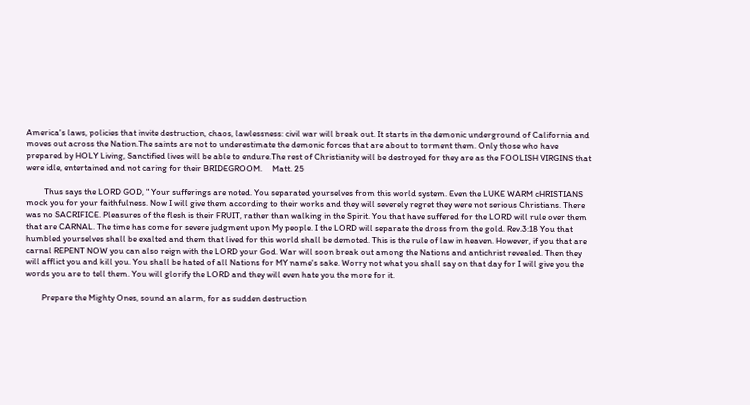America's laws, policies that invite destruction, chaos, lawlessness: civil war will break out. It starts in the demonic underground of California and moves out across the Nation.The saints are not to underestimate the demonic forces that are about to torment them. Only those who have prepared by HOLY Living, Sanctified lives will be able to endure.The rest of Christianity will be destroyed for they are as the FOOLISH VIRGINS that were idle, entertained and not caring for their BRIDEGROOM.     Matt. 25

         Thus says the LORD GOD, " Your sufferings are noted. You separated yourselves from this world system. Even the LUKE WARM cHRISTIANS mock you for your faithfulness. Now I will give them according to their works and they will severely regret they were not serious Christians. There was no SACRIFICE. Pleasures of the flesh is their FRUIT, rather than walking in the Spirit. You that have suffered for the LORD will rule over them that are CARNAL. The time has come for severe judgment upon My people. I the LORD will separate the dross from the gold. Rev.3:18 You that humbled yourselves shall be exalted and them that lived for this world shall be demoted. This is the rule of law in heaven. However, if you that are carnal REPENT NOW you can also reign with the LORD your God. War will soon break out among the Nations and antichrist revealed. Then they will afflict you and kill you. You shall be hated of all Nations for MY name's sake. Worry not what you shall say on that day for I will give you the words you are to tell them. You will glorify the LORD and they will even hate you the more for it.

        Prepare the Mighty Ones, sound an alarm, for as sudden destruction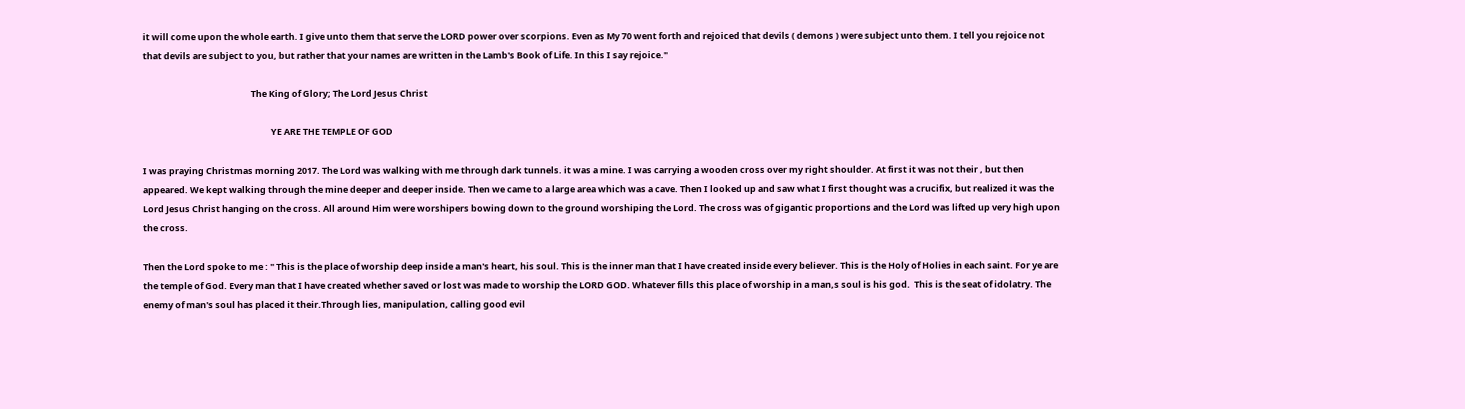it will come upon the whole earth. I give unto them that serve the LORD power over scorpions. Even as My 70 went forth and rejoiced that devils ( demons ) were subject unto them. I tell you rejoice not that devils are subject to you, but rather that your names are written in the Lamb's Book of Life. In this I say rejoice."

                                                      The King of Glory; The Lord Jesus Christ

                                                                YE ARE THE TEMPLE OF GOD

I was praying Christmas morning 2017. The Lord was walking with me through dark tunnels. it was a mine. I was carrying a wooden cross over my right shoulder. At first it was not their , but then appeared. We kept walking through the mine deeper and deeper inside. Then we came to a large area which was a cave. Then I looked up and saw what I first thought was a crucifix, but realized it was the Lord Jesus Christ hanging on the cross. All around Him were worshipers bowing down to the ground worshiping the Lord. The cross was of gigantic proportions and the Lord was lifted up very high upon the cross.

Then the Lord spoke to me : " This is the place of worship deep inside a man's heart, his soul. This is the inner man that I have created inside every believer. This is the Holy of Holies in each saint. For ye are the temple of God. Every man that I have created whether saved or lost was made to worship the LORD GOD. Whatever fills this place of worship in a man,s soul is his god.  This is the seat of idolatry. The enemy of man's soul has placed it their.Through lies, manipulation, calling good evil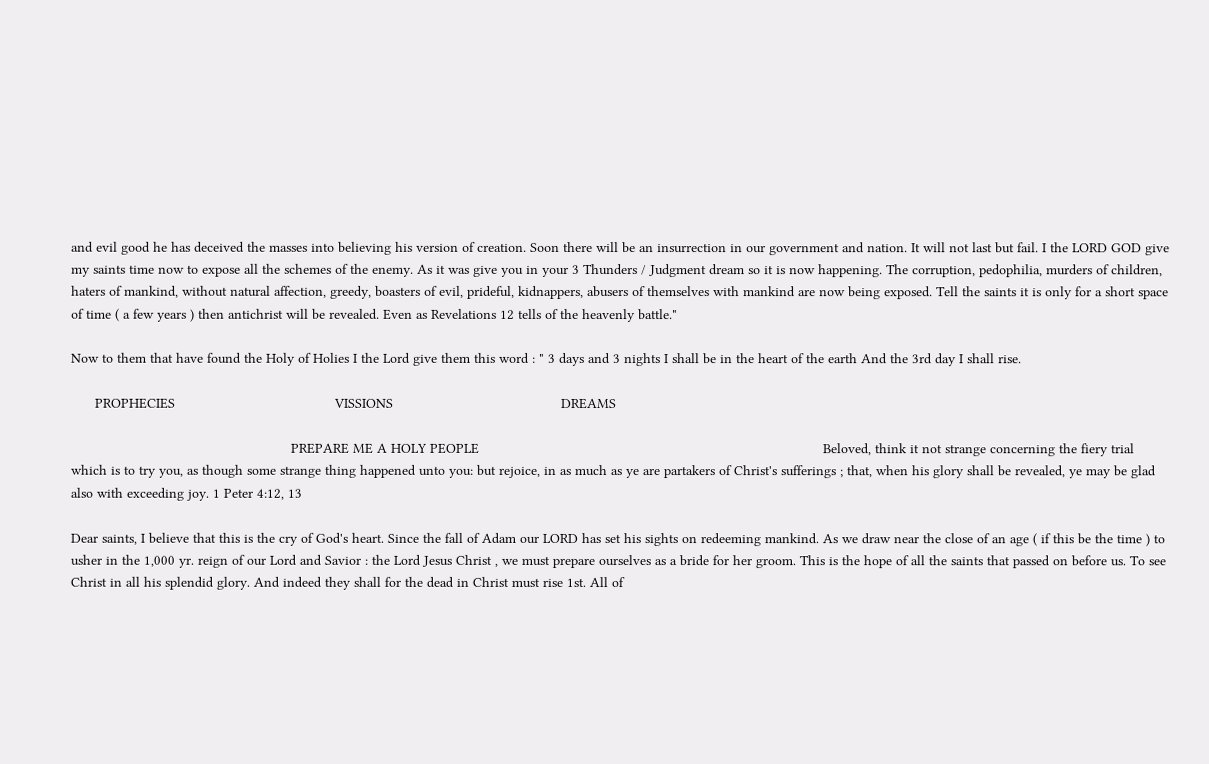and evil good he has deceived the masses into believing his version of creation. Soon there will be an insurrection in our government and nation. It will not last but fail. I the LORD GOD give my saints time now to expose all the schemes of the enemy. As it was give you in your 3 Thunders / Judgment dream so it is now happening. The corruption, pedophilia, murders of children, haters of mankind, without natural affection, greedy, boasters of evil, prideful, kidnappers, abusers of themselves with mankind are now being exposed. Tell the saints it is only for a short space of time ( a few years ) then antichrist will be revealed. Even as Revelations 12 tells of the heavenly battle."

Now to them that have found the Holy of Holies I the Lord give them this word : " 3 days and 3 nights I shall be in the heart of the earth And the 3rd day I shall rise.

      PROPHECIES                                        VISSIONS                                          DREAMS

                                                       PREPARE ME A HOLY PEOPLE                                                                                      Beloved, think it not strange concerning the fiery trial which is to try you, as though some strange thing happened unto you: but rejoice, in as much as ye are partakers of Christ's sufferings ; that, when his glory shall be revealed, ye may be glad also with exceeding joy. 1 Peter 4:12, 13

Dear saints, I believe that this is the cry of God's heart. Since the fall of Adam our LORD has set his sights on redeeming mankind. As we draw near the close of an age ( if this be the time ) to usher in the 1,000 yr. reign of our Lord and Savior : the Lord Jesus Christ , we must prepare ourselves as a bride for her groom. This is the hope of all the saints that passed on before us. To see Christ in all his splendid glory. And indeed they shall for the dead in Christ must rise 1st. All of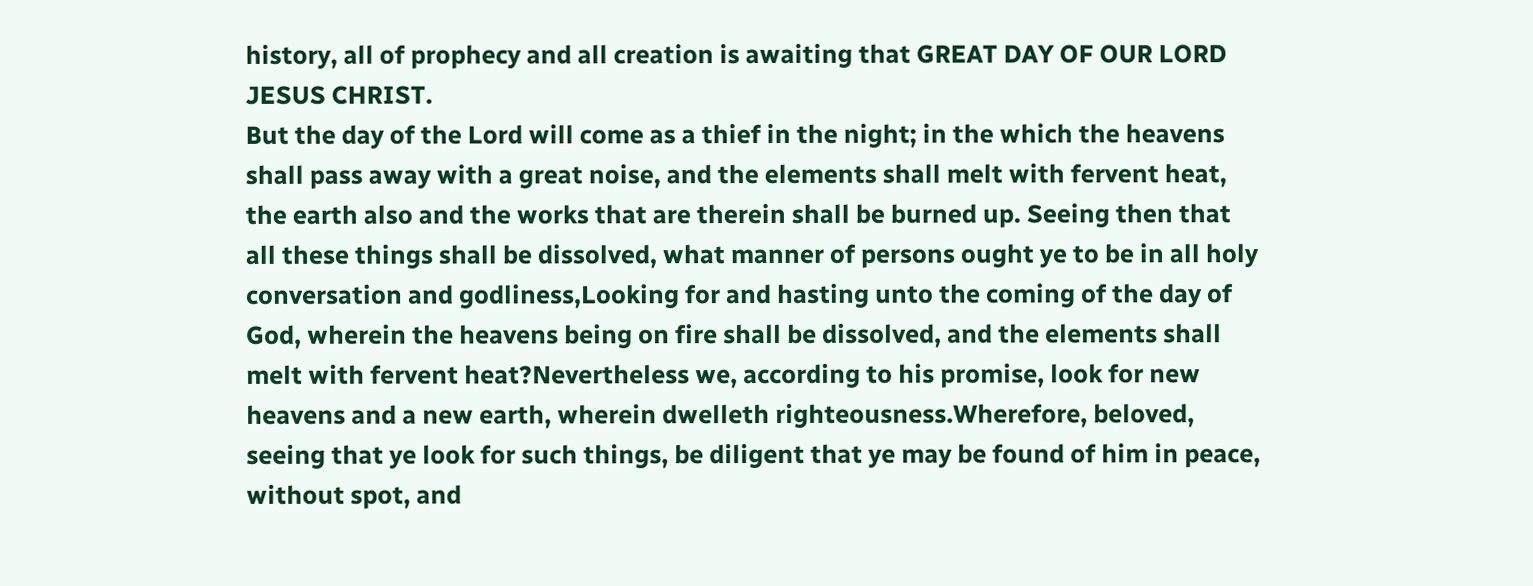history, all of prophecy and all creation is awaiting that GREAT DAY OF OUR LORD JESUS CHRIST.
But the day of the Lord will come as a thief in the night; in the which the heavens shall pass away with a great noise, and the elements shall melt with fervent heat, the earth also and the works that are therein shall be burned up. Seeing then that all these things shall be dissolved, what manner of persons ought ye to be in all holy conversation and godliness,Looking for and hasting unto the coming of the day of God, wherein the heavens being on fire shall be dissolved, and the elements shall melt with fervent heat?Nevertheless we, according to his promise, look for new heavens and a new earth, wherein dwelleth righteousness.Wherefore, beloved, seeing that ye look for such things, be diligent that ye may be found of him in peace, without spot, and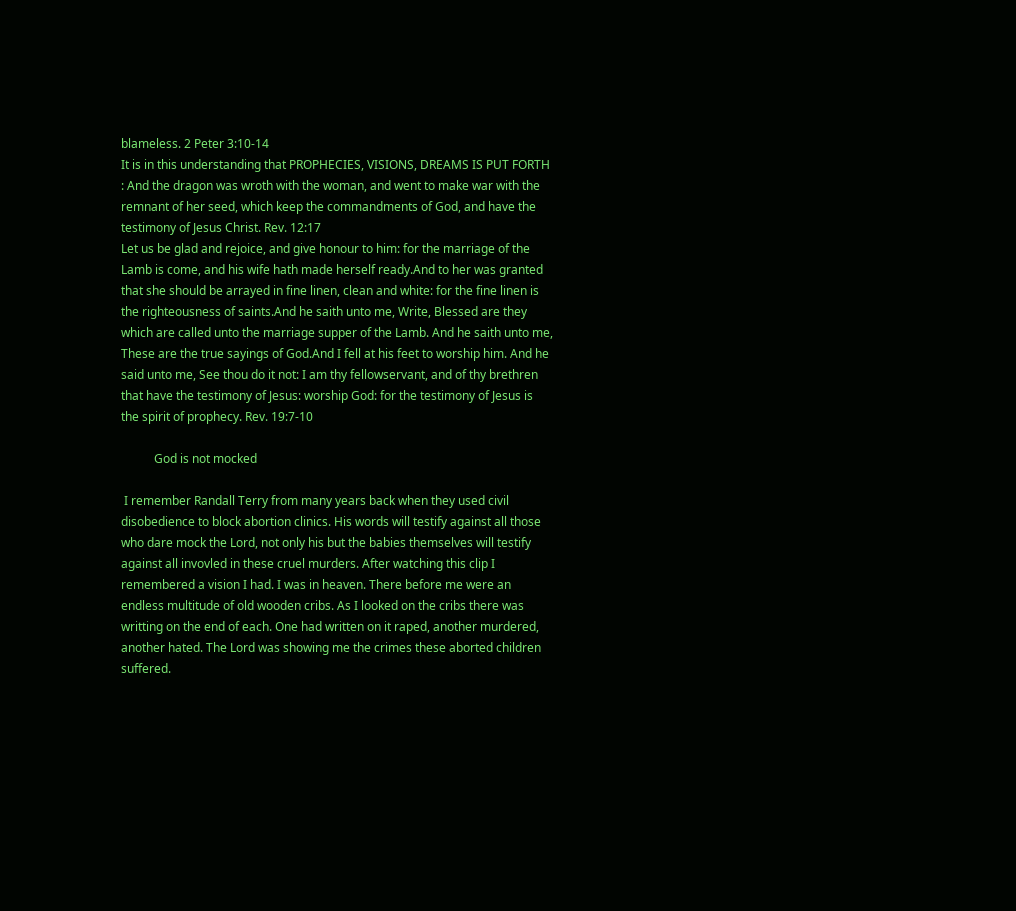blameless. 2 Peter 3:10-14                                                                                                It is in this understanding that PROPHECIES, VISIONS, DREAMS IS PUT FORTH : And the dragon was wroth with the woman, and went to make war with the remnant of her seed, which keep the commandments of God, and have the testimony of Jesus Christ. Rev. 12:17
Let us be glad and rejoice, and give honour to him: for the marriage of the Lamb is come, and his wife hath made herself ready.And to her was granted that she should be arrayed in fine linen, clean and white: for the fine linen is the righteousness of saints.And he saith unto me, Write, Blessed are they which are called unto the marriage supper of the Lamb. And he saith unto me, These are the true sayings of God.And I fell at his feet to worship him. And he said unto me, See thou do it not: I am thy fellowservant, and of thy brethren that have the testimony of Jesus: worship God: for the testimony of Jesus is the spirit of prophecy. Rev. 19:7-10

           God is not mocked

 I remember Randall Terry from many years back when they used civil disobedience to block abortion clinics. His words will testify against all those who dare mock the Lord, not only his but the babies themselves will testify against all invovled in these cruel murders. After watching this clip I remembered a vision I had. I was in heaven. There before me were an endless multitude of old wooden cribs. As I looked on the cribs there was writting on the end of each. One had written on it raped, another murdered, another hated. The Lord was showing me the crimes these aborted children suffered.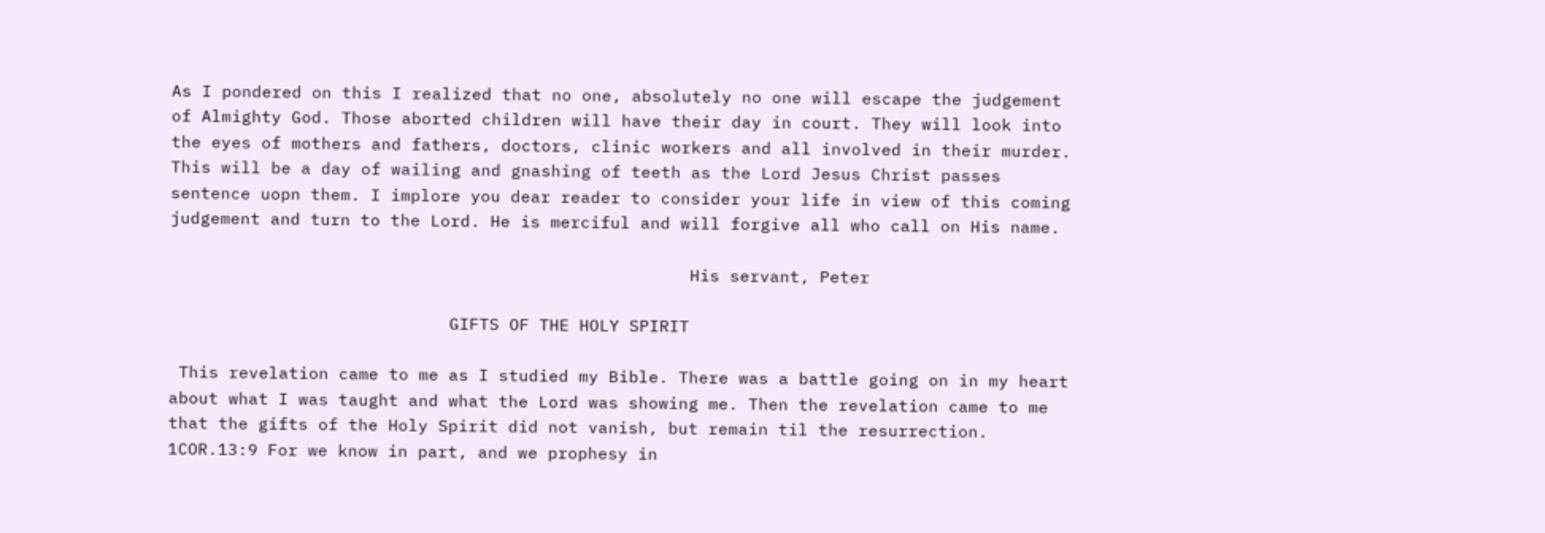As I pondered on this I realized that no one, absolutely no one will escape the judgement of Almighty God. Those aborted children will have their day in court. They will look into the eyes of mothers and fathers, doctors, clinic workers and all involved in their murder. This will be a day of wailing and gnashing of teeth as the Lord Jesus Christ passes sentence uopn them. I implore you dear reader to consider your life in view of this coming judgement and turn to the Lord. He is merciful and will forgive all who call on His name.

                                                    His servant, Peter

                            GIFTS OF THE HOLY SPIRIT

 This revelation came to me as I studied my Bible. There was a battle going on in my heart about what I was taught and what the Lord was showing me. Then the revelation came to me that the gifts of the Holy Spirit did not vanish, but remain til the resurrection.               1COR.13:9 For we know in part, and we prophesy in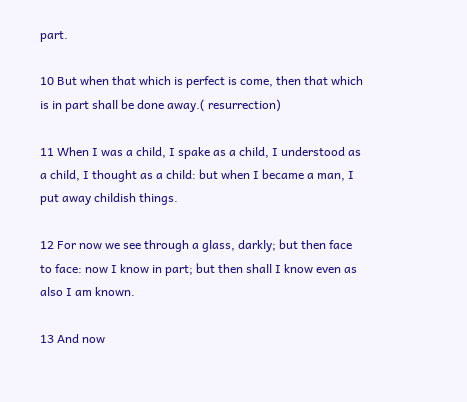part.

10 But when that which is perfect is come, then that which is in part shall be done away.( resurrection)

11 When I was a child, I spake as a child, I understood as a child, I thought as a child: but when I became a man, I put away childish things.

12 For now we see through a glass, darkly; but then face to face: now I know in part; but then shall I know even as also I am known.

13 And now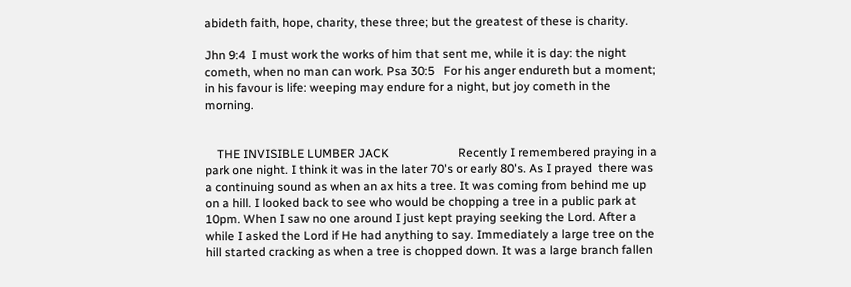abideth faith, hope, charity, these three; but the greatest of these is charity.

Jhn 9:4  I must work the works of him that sent me, while it is day: the night cometh, when no man can work. Psa 30:5   For his anger endureth but a moment; in his favour is life: weeping may endure for a night, but joy cometh in the morning.


    THE INVISIBLE LUMBER JACK                       Recently I remembered praying in a park one night. I think it was in the later 70's or early 80's. As I prayed  there was a continuing sound as when an ax hits a tree. It was coming from behind me up on a hill. I looked back to see who would be chopping a tree in a public park at 10pm. When I saw no one around I just kept praying seeking the Lord. After a while I asked the Lord if He had anything to say. Immediately a large tree on the hill started cracking as when a tree is chopped down. It was a large branch fallen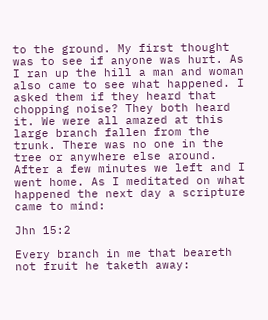to the ground. My first thought was to see if anyone was hurt. As I ran up the hill a man and woman also came to see what happened. I asked them if they heard that chopping noise? They both heard it. We were all amazed at this  large branch fallen from the trunk. There was no one in the tree or anywhere else around. After a few minutes we left and I went home. As I meditated on what happened the next day a scripture came to mind:

Jhn 15:2

Every branch in me that beareth not fruit he taketh away: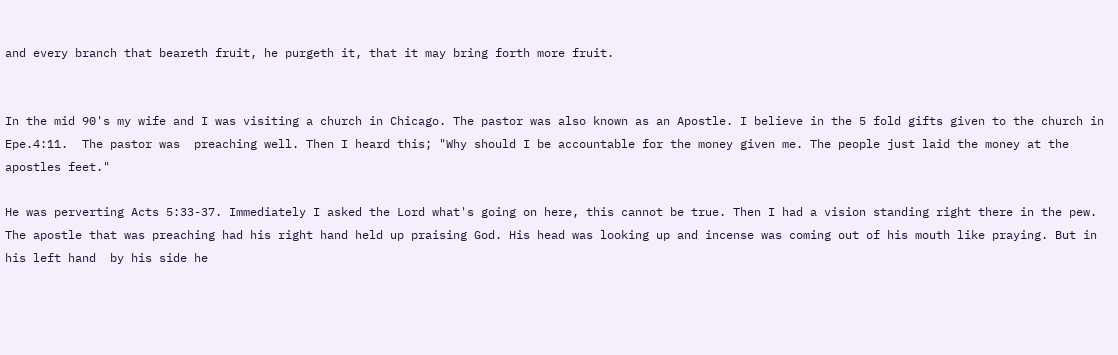and every branch that beareth fruit, he purgeth it, that it may bring forth more fruit.


In the mid 90's my wife and I was visiting a church in Chicago. The pastor was also known as an Apostle. I believe in the 5 fold gifts given to the church in Epe.4:11.  The pastor was  preaching well. Then I heard this; "Why should I be accountable for the money given me. The people just laid the money at the apostles feet."

He was perverting Acts 5:33-37. Immediately I asked the Lord what's going on here, this cannot be true. Then I had a vision standing right there in the pew. The apostle that was preaching had his right hand held up praising God. His head was looking up and incense was coming out of his mouth like praying. But in his left hand  by his side he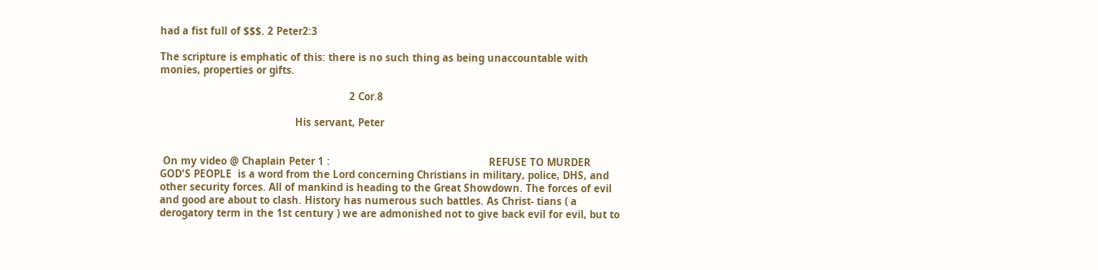had a fist full of $$$. 2 Peter2:3

The scripture is emphatic of this: there is no such thing as being unaccountable with monies, properties or gifts.

                                                               2 Cor.8

                                             His servant, Peter


 On my video @ Chaplain Peter 1 :                                                     REFUSE TO MURDER GOD'S PEOPLE  is a word from the Lord concerning Christians in military, police, DHS, and other security forces. All of mankind is heading to the Great Showdown. The forces of evil and good are about to clash. History has numerous such battles. As Christ- tians ( a derogatory term in the 1st century ) we are admonished not to give back evil for evil, but to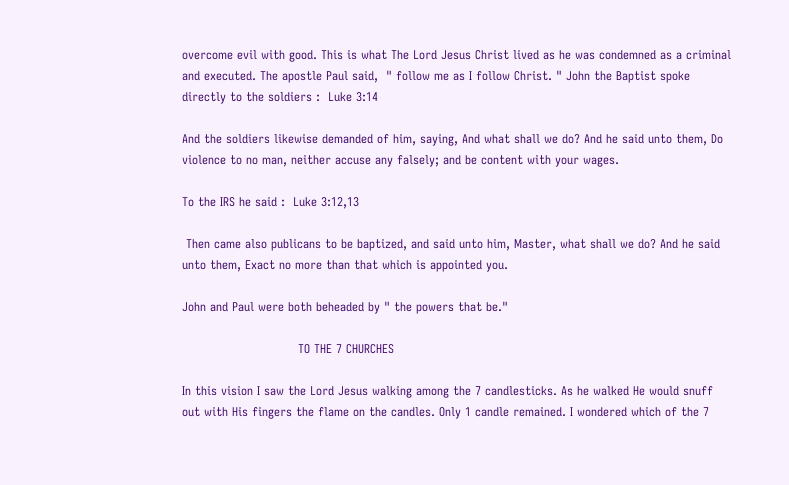overcome evil with good. This is what The Lord Jesus Christ lived as he was condemned as a criminal and executed. The apostle Paul said,  " follow me as I follow Christ. " John the Baptist spoke directly to the soldiers :  Luke 3:14

And the soldiers likewise demanded of him, saying, And what shall we do? And he said unto them, Do violence to no man, neither accuse any falsely; and be content with your wages.

To the IRS he said :  Luke 3:12,13

 Then came also publicans to be baptized, and said unto him, Master, what shall we do? And he said unto them, Exact no more than that which is appointed you.

John and Paul were both beheaded by " the powers that be."

                             TO THE 7 CHURCHES

In this vision I saw the Lord Jesus walking among the 7 candlesticks. As he walked He would snuff out with His fingers the flame on the candles. Only 1 candle remained. I wondered which of the 7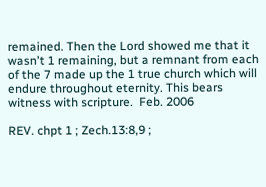remained. Then the Lord showed me that it wasn't 1 remaining, but a remnant from each of the 7 made up the 1 true church which will endure throughout eternity. This bears witness with scripture.  Feb. 2006

REV. chpt 1 ; Zech.13:8,9 ;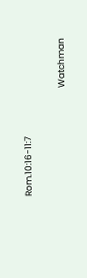Rom.10:16-11:7

                                                      Watchman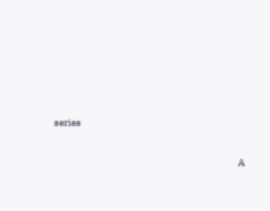series

                                                                                            A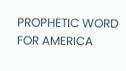PROPHETIC WORD FOR AMERICA